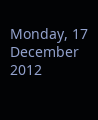Monday, 17 December 2012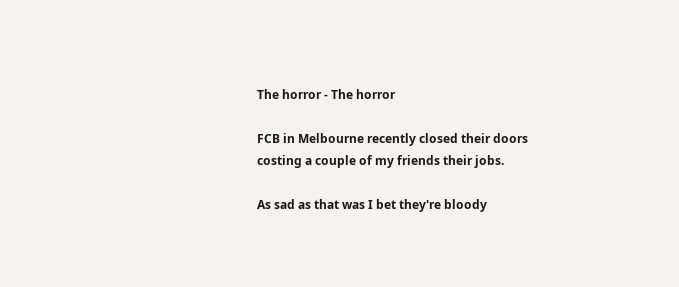The horror - The horror

FCB in Melbourne recently closed their doors costing a couple of my friends their jobs.

As sad as that was I bet they're bloody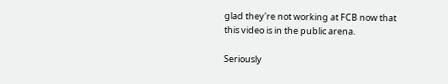glad they're not working at FCB now that this video is in the public arena.

Seriously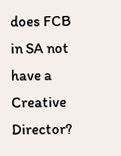does FCB in SA not have a Creative Director?